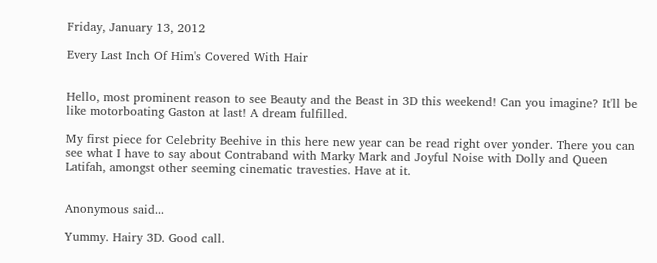Friday, January 13, 2012

Every Last Inch Of Him's Covered With Hair


Hello, most prominent reason to see Beauty and the Beast in 3D this weekend! Can you imagine? It'll be like motorboating Gaston at last! A dream fulfilled.

My first piece for Celebrity Beehive in this here new year can be read right over yonder. There you can see what I have to say about Contraband with Marky Mark and Joyful Noise with Dolly and Queen Latifah, amongst other seeming cinematic travesties. Have at it.


Anonymous said...

Yummy. Hairy 3D. Good call.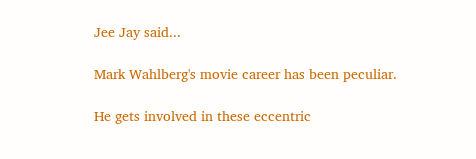Jee Jay said...

Mark Wahlberg's movie career has been peculiar.

He gets involved in these eccentric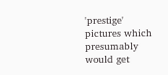'prestige' pictures which presumably would get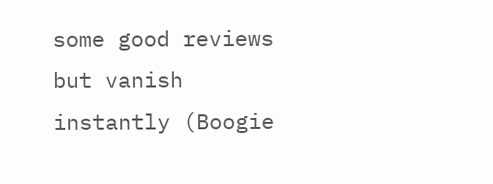some good reviews but vanish instantly (Boogie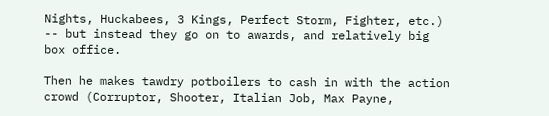Nights, Huckabees, 3 Kings, Perfect Storm, Fighter, etc.) -- but instead they go on to awards, and relatively big box office.

Then he makes tawdry potboilers to cash in with the action crowd (Corruptor, Shooter, Italian Job, Max Payne,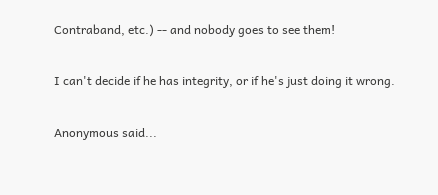Contraband, etc.) -- and nobody goes to see them!

I can't decide if he has integrity, or if he's just doing it wrong.

Anonymous said...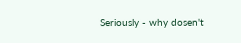Seriously - why dosen't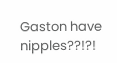Gaston have nipples??!?!